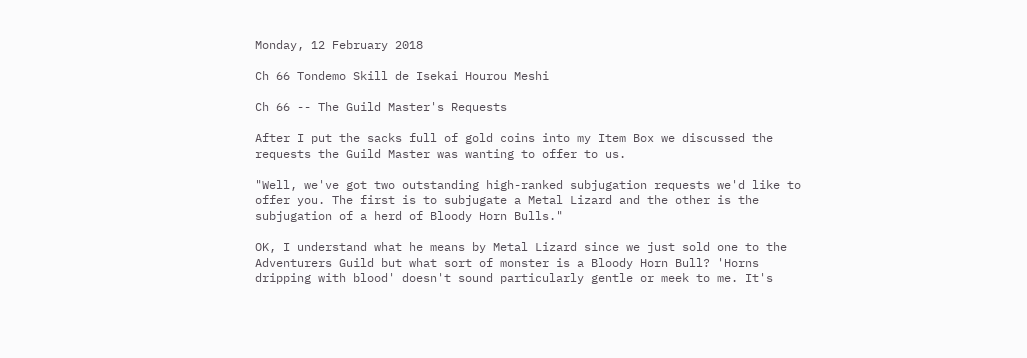Monday, 12 February 2018

Ch 66 Tondemo Skill de Isekai Hourou Meshi

Ch 66 -- The Guild Master's Requests

After I put the sacks full of gold coins into my Item Box we discussed the requests the Guild Master was wanting to offer to us.

"Well, we've got two outstanding high-ranked subjugation requests we'd like to offer you. The first is to subjugate a Metal Lizard and the other is the subjugation of a herd of Bloody Horn Bulls."

OK, I understand what he means by Metal Lizard since we just sold one to the Adventurers Guild but what sort of monster is a Bloody Horn Bull? 'Horns dripping with blood' doesn't sound particularly gentle or meek to me. It's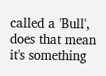called a 'Bull', does that mean it's something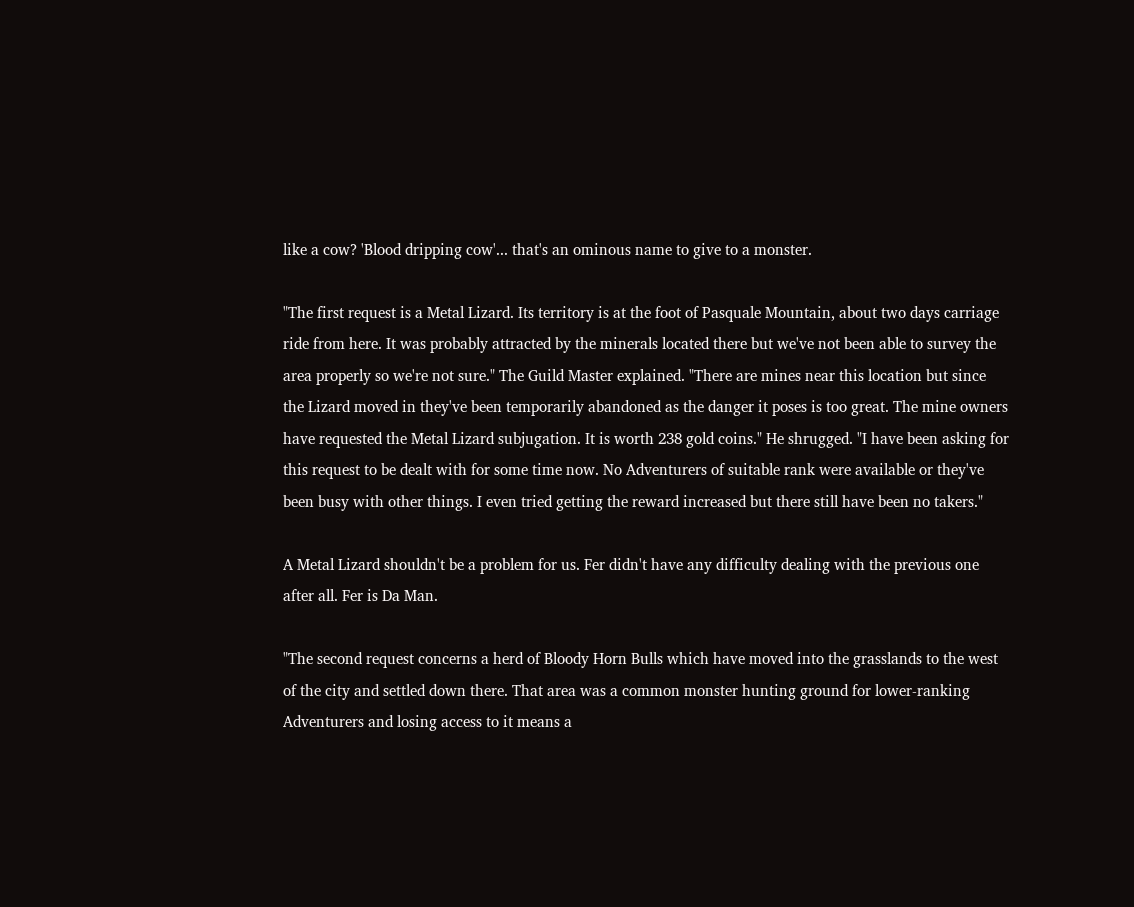like a cow? 'Blood dripping cow'... that's an ominous name to give to a monster.

"The first request is a Metal Lizard. Its territory is at the foot of Pasquale Mountain, about two days carriage ride from here. It was probably attracted by the minerals located there but we've not been able to survey the area properly so we're not sure." The Guild Master explained. "There are mines near this location but since the Lizard moved in they've been temporarily abandoned as the danger it poses is too great. The mine owners have requested the Metal Lizard subjugation. It is worth 238 gold coins." He shrugged. "I have been asking for this request to be dealt with for some time now. No Adventurers of suitable rank were available or they've been busy with other things. I even tried getting the reward increased but there still have been no takers."

A Metal Lizard shouldn't be a problem for us. Fer didn't have any difficulty dealing with the previous one after all. Fer is Da Man.

"The second request concerns a herd of Bloody Horn Bulls which have moved into the grasslands to the west of the city and settled down there. That area was a common monster hunting ground for lower-ranking Adventurers and losing access to it means a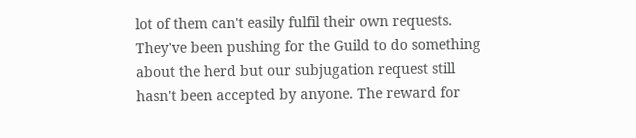lot of them can't easily fulfil their own requests. They've been pushing for the Guild to do something about the herd but our subjugation request still hasn't been accepted by anyone. The reward for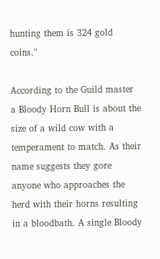hunting them is 324 gold coins."

According to the Guild master a Bloody Horn Bull is about the size of a wild cow with a temperament to match. As their name suggests they gore anyone who approaches the herd with their horns resulting in a bloodbath. A single Bloody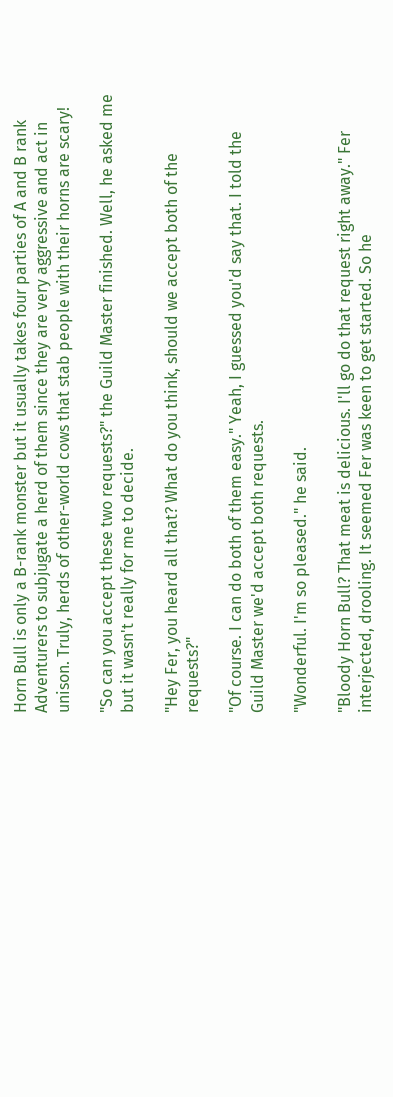Horn Bull is only a B-rank monster but it usually takes four parties of A and B rank Adventurers to subjugate a herd of them since they are very aggressive and act in unison. Truly, herds of other-world cows that stab people with their horns are scary!

"So can you accept these two requests?" the Guild Master finished. Well, he asked me but it wasn't really for me to decide.

"Hey Fer, you heard all that? What do you think, should we accept both of the requests?"

"Of course. I can do both of them easy." Yeah, I guessed you'd say that. I told the Guild Master we'd accept both requests.

"Wonderful. I'm so pleased." he said.

"Bloody Horn Bull? That meat is delicious. I'll go do that request right away." Fer interjected, drooling. It seemed Fer was keen to get started. So he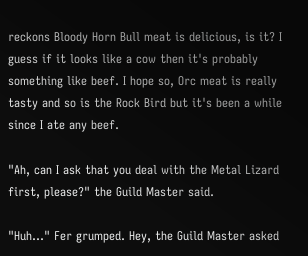reckons Bloody Horn Bull meat is delicious, is it? I guess if it looks like a cow then it's probably something like beef. I hope so, Orc meat is really tasty and so is the Rock Bird but it's been a while since I ate any beef.

"Ah, can I ask that you deal with the Metal Lizard first, please?" the Guild Master said.

"Huh..." Fer grumped. Hey, the Guild Master asked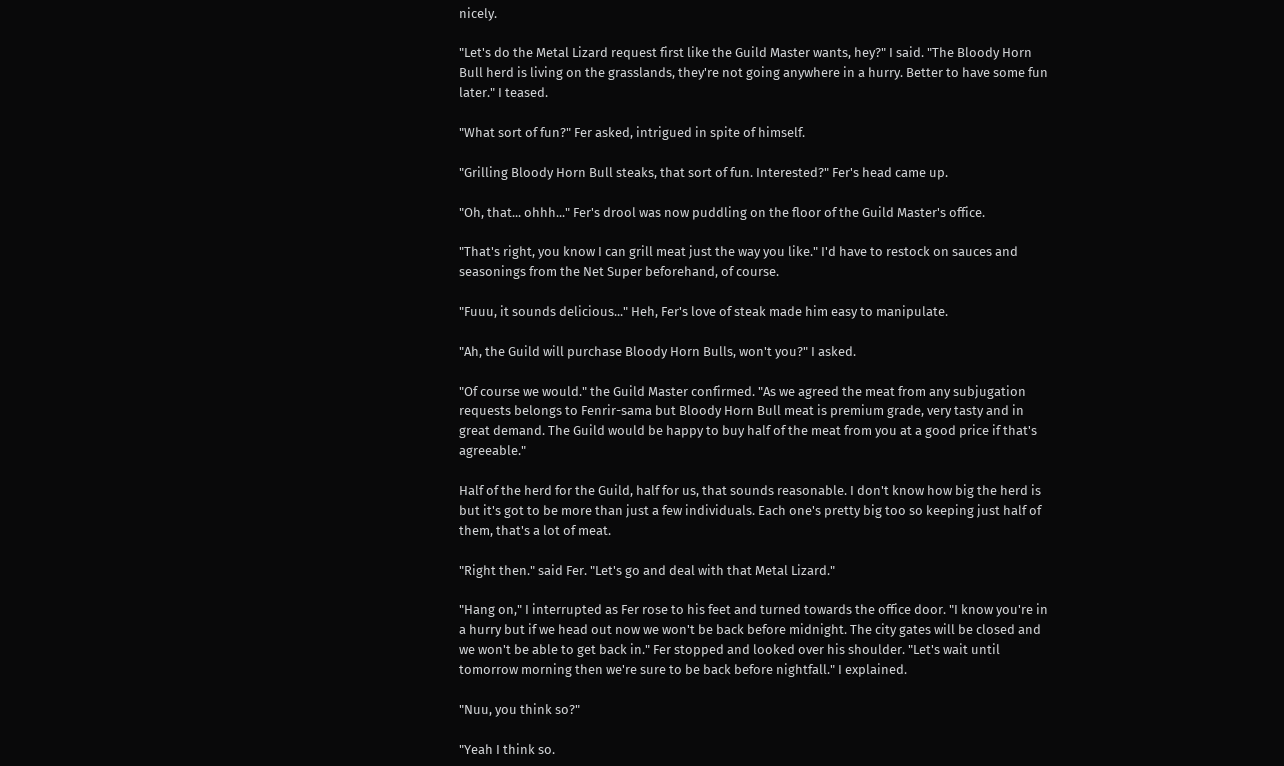nicely.

"Let's do the Metal Lizard request first like the Guild Master wants, hey?" I said. "The Bloody Horn Bull herd is living on the grasslands, they're not going anywhere in a hurry. Better to have some fun later." I teased.

"What sort of fun?" Fer asked, intrigued in spite of himself.

"Grilling Bloody Horn Bull steaks, that sort of fun. Interested?" Fer's head came up.

"Oh, that... ohhh..." Fer's drool was now puddling on the floor of the Guild Master's office.

"That's right, you know I can grill meat just the way you like." I'd have to restock on sauces and seasonings from the Net Super beforehand, of course.

"Fuuu, it sounds delicious..." Heh, Fer's love of steak made him easy to manipulate.

"Ah, the Guild will purchase Bloody Horn Bulls, won't you?" I asked.

"Of course we would." the Guild Master confirmed. "As we agreed the meat from any subjugation requests belongs to Fenrir-sama but Bloody Horn Bull meat is premium grade, very tasty and in great demand. The Guild would be happy to buy half of the meat from you at a good price if that's agreeable."

Half of the herd for the Guild, half for us, that sounds reasonable. I don't know how big the herd is but it's got to be more than just a few individuals. Each one's pretty big too so keeping just half of them, that's a lot of meat.

"Right then." said Fer. "Let's go and deal with that Metal Lizard."

"Hang on," I interrupted as Fer rose to his feet and turned towards the office door. "I know you're in a hurry but if we head out now we won't be back before midnight. The city gates will be closed and we won't be able to get back in." Fer stopped and looked over his shoulder. "Let's wait until tomorrow morning then we're sure to be back before nightfall." I explained.

"Nuu, you think so?"

"Yeah I think so.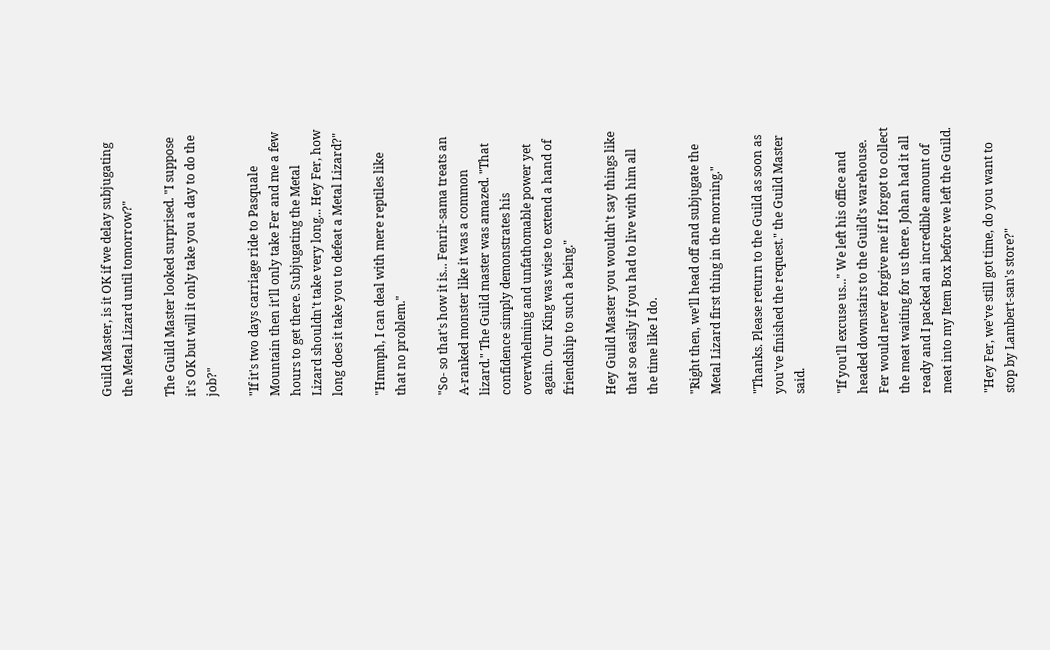Guild Master, is it OK if we delay subjugating the Metal Lizard until tomorrow?"

The Guild Master looked surprised. "I suppose it's OK but will it only take you a day to do the job?"

"If it's two days carriage ride to Pasquale Mountain then it'll only take Fer and me a few hours to get there. Subjugating the Metal Lizard shouldn't take very long... Hey Fer, how long does it take you to defeat a Metal Lizard?"

"Hmmph, I can deal with mere reptiles like that no problem."

"So- so that's how it is... Fenrir-sama treats an A-ranked monster like it was a common lizard." The Guild master was amazed. "That confidence simply demonstrates his overwhelming and unfathomable power yet again. Our King was wise to extend a hand of friendship to such a being."

Hey Guild Master you wouldn't say things like that so easily if you had to live with him all the time like I do.

"Right then, we'll head off and subjugate the Metal Lizard first thing in the morning."

"Thanks. Please return to the Guild as soon as you've finished the request." the Guild Master said.

"If you'll excuse us..." We left his office and headed downstairs to the Guild's warehouse. Fer would never forgive me if I forgot to collect the meat waiting for us there. Johan had it all ready and I packed an incredible amount of meat into my Item Box before we left the Guild.

"Hey Fer, we've still got time, do you want to stop by Lambert-san's store?"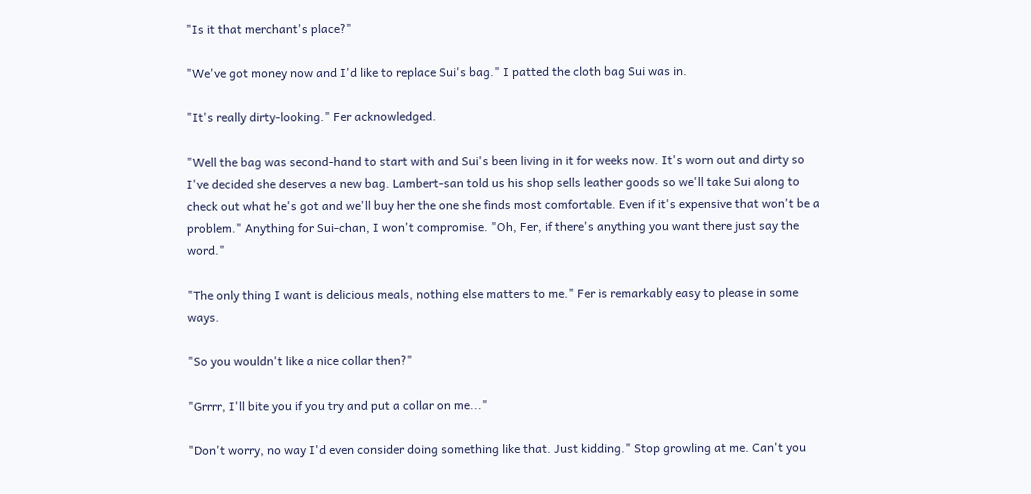"Is it that merchant's place?"

"We've got money now and I'd like to replace Sui's bag." I patted the cloth bag Sui was in.

"It's really dirty-looking." Fer acknowledged.

"Well the bag was second-hand to start with and Sui's been living in it for weeks now. It's worn out and dirty so I've decided she deserves a new bag. Lambert-san told us his shop sells leather goods so we'll take Sui along to check out what he's got and we'll buy her the one she finds most comfortable. Even if it's expensive that won't be a problem." Anything for Sui-chan, I won't compromise. "Oh, Fer, if there's anything you want there just say the word."

"The only thing I want is delicious meals, nothing else matters to me." Fer is remarkably easy to please in some ways.

"So you wouldn't like a nice collar then?"

"Grrrr, I'll bite you if you try and put a collar on me..."

"Don't worry, no way I'd even consider doing something like that. Just kidding." Stop growling at me. Can't you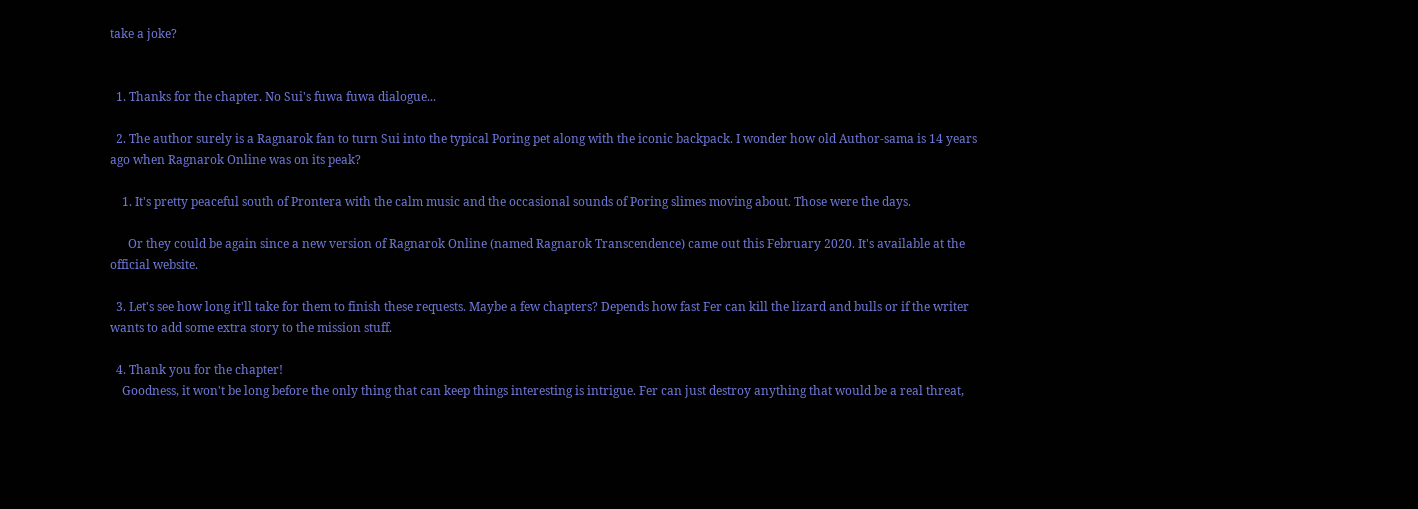take a joke?


  1. Thanks for the chapter. No Sui's fuwa fuwa dialogue...

  2. The author surely is a Ragnarok fan to turn Sui into the typical Poring pet along with the iconic backpack. I wonder how old Author-sama is 14 years ago when Ragnarok Online was on its peak?

    1. It's pretty peaceful south of Prontera with the calm music and the occasional sounds of Poring slimes moving about. Those were the days.

      Or they could be again since a new version of Ragnarok Online (named Ragnarok Transcendence) came out this February 2020. It's available at the official website.

  3. Let's see how long it'll take for them to finish these requests. Maybe a few chapters? Depends how fast Fer can kill the lizard and bulls or if the writer wants to add some extra story to the mission stuff.

  4. Thank you for the chapter!
    Goodness, it won't be long before the only thing that can keep things interesting is intrigue. Fer can just destroy anything that would be a real threat,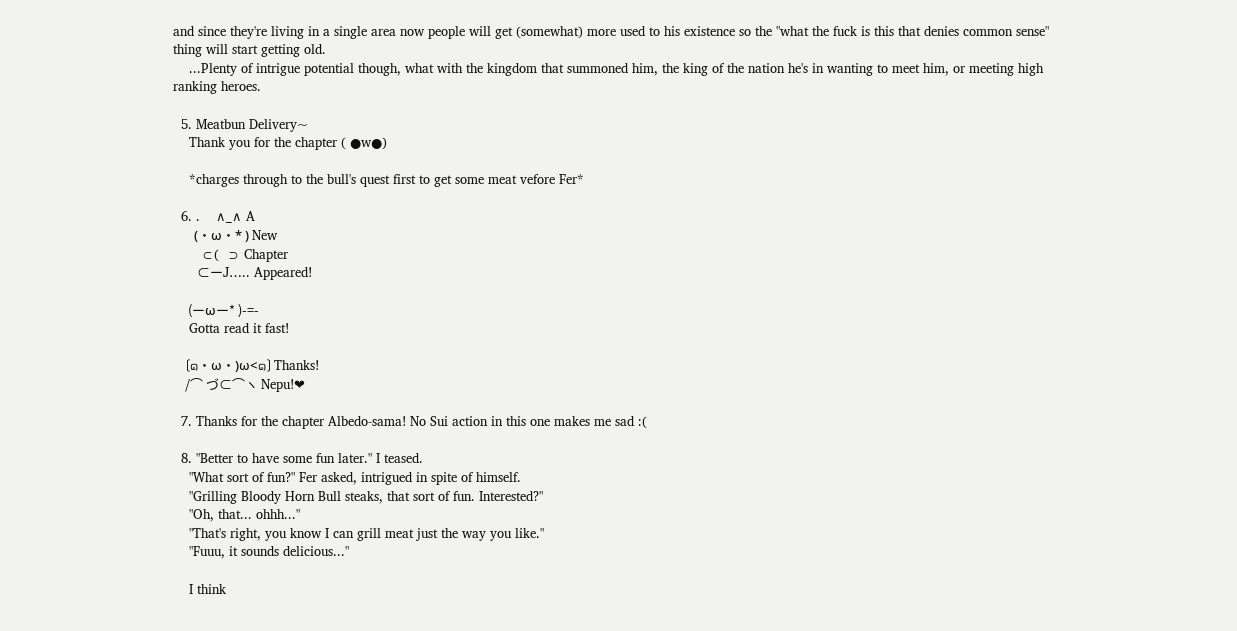and since they're living in a single area now people will get (somewhat) more used to his existence so the "what the fuck is this that denies common sense" thing will start getting old.
    ...Plenty of intrigue potential though, what with the kingdom that summoned him, the king of the nation he's in wanting to meet him, or meeting high ranking heroes.

  5. Meatbun Delivery~
    Thank you for the chapter ( ●w●)

    *charges through to the bull's quest first to get some meat vefore Fer*

  6. .    ∧_∧ A
       (・ω・* ) New
       ⊂(  ⊃ Chapter
        ⊂ーJ….. Appeared!

     (ーωー* )-=-
    Gotta read it fast!

    (๑・ω・)ω<๑) Thanks!
    /⌒ づ⊂⌒ヽ Nepu!❤

  7. Thanks for the chapter Albedo-sama! No Sui action in this one makes me sad :(

  8. "Better to have some fun later." I teased.
    "What sort of fun?" Fer asked, intrigued in spite of himself.
    "Grilling Bloody Horn Bull steaks, that sort of fun. Interested?"
    "Oh, that... ohhh..."
    "That's right, you know I can grill meat just the way you like."
    "Fuuu, it sounds delicious..."

    I think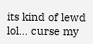its kind of lewd lol... curse my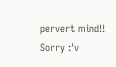pervert mind!! Sorry :'v